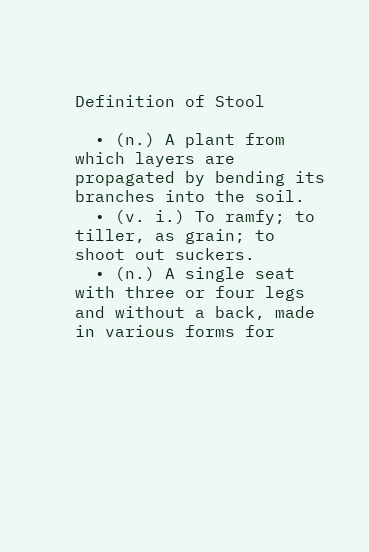Definition of Stool

  • (n.) A plant from which layers are propagated by bending its branches into the soil.
  • (v. i.) To ramfy; to tiller, as grain; to shoot out suckers.
  • (n.) A single seat with three or four legs and without a back, made in various forms for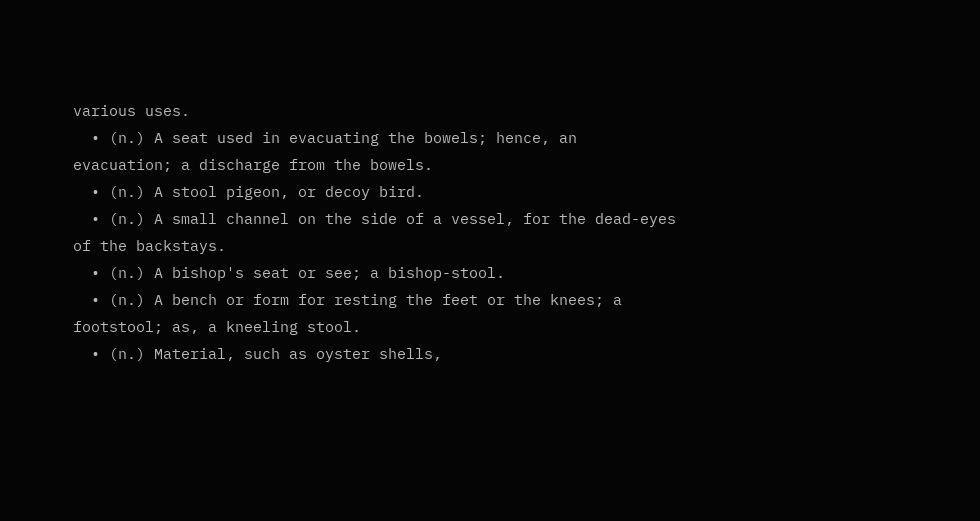various uses.
  • (n.) A seat used in evacuating the bowels; hence, an evacuation; a discharge from the bowels.
  • (n.) A stool pigeon, or decoy bird.
  • (n.) A small channel on the side of a vessel, for the dead-eyes of the backstays.
  • (n.) A bishop's seat or see; a bishop-stool.
  • (n.) A bench or form for resting the feet or the knees; a footstool; as, a kneeling stool.
  • (n.) Material, such as oyster shells,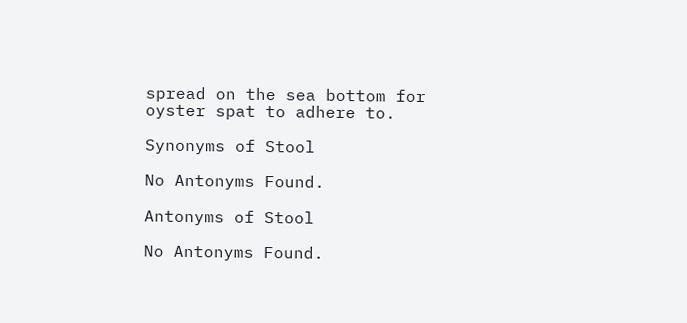spread on the sea bottom for oyster spat to adhere to.

Synonyms of Stool

No Antonyms Found.

Antonyms of Stool

No Antonyms Found.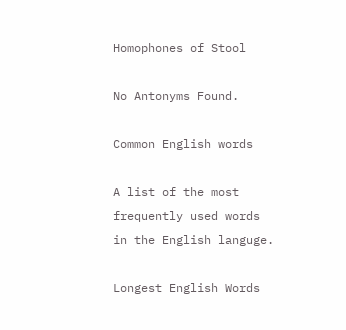Homophones of Stool

No Antonyms Found.

Common English words

A list of the most frequently used words in the English languge.

Longest English Words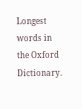Longest words in the Oxford Dictionary.